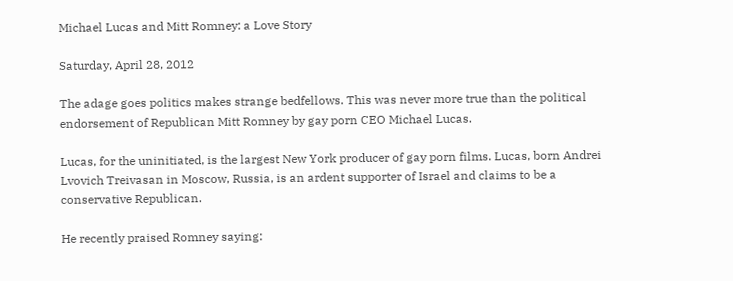Michael Lucas and Mitt Romney: a Love Story

Saturday, April 28, 2012

The adage goes politics makes strange bedfellows. This was never more true than the political endorsement of Republican Mitt Romney by gay porn CEO Michael Lucas.

Lucas, for the uninitiated, is the largest New York producer of gay porn films. Lucas, born Andrei Lvovich Treivasan in Moscow, Russia, is an ardent supporter of Israel and claims to be a conservative Republican.

He recently praised Romney saying: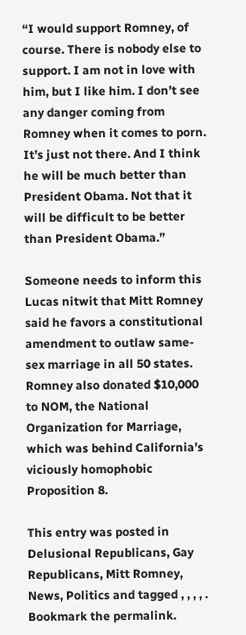“I would support Romney, of course. There is nobody else to support. I am not in love with him, but I like him. I don’t see any danger coming from Romney when it comes to porn. It’s just not there. And I think he will be much better than President Obama. Not that it will be difficult to be better than President Obama.”

Someone needs to inform this Lucas nitwit that Mitt Romney said he favors a constitutional amendment to outlaw same-sex marriage in all 50 states. Romney also donated $10,000 to NOM, the National Organization for Marriage, which was behind California’s viciously homophobic Proposition 8.

This entry was posted in Delusional Republicans, Gay Republicans, Mitt Romney, News, Politics and tagged , , , , . Bookmark the permalink.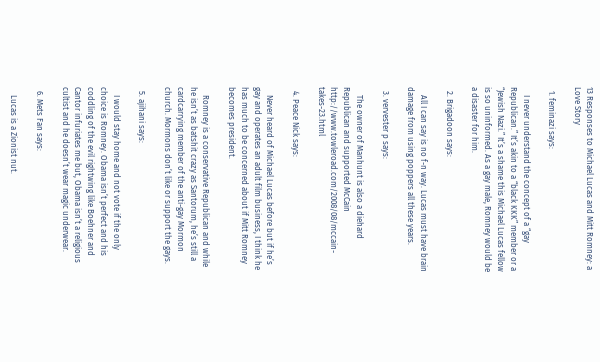13 Responses to Michael Lucas and Mitt Romney: a Love Story

  1. feminazi says:

    I never understand the concept of a “gay Republican.” It’s akin to a “black KKK” member or a “Jewish Nazi.” It’s a shame this Michael Lucas fellow is so uninformed. As a gay male, Romney would be a disaster for him.

  2. Brigadoon says:

    All I can say is no f-n way. Lucas must have brain damage from using poppers all these years.

  3. vervester p says:

    The owner of Manhunt is also a diehard Republican and supported McCain http://www.towleroad.com/2008/08/mccain-takes-23.html

  4. Peace Nick says:

    Never heard of Michael Lucas before but if he’s gay and operates an adult film business, I think he has much to be concerned about if Mitt Romney becomes president.

    Romney is a conservative Republican and while he isn’t as batshit crazy as Santorum, he’s still a cardcarrying member of the anti-gay Mormon church. Mormons don’t like or support the gays.

  5. ajihani says:

    I would stay home and not vote if the only choice is Romney. Obama isn’t perfect and his coddling of the evil rightwing like Boehner and Cantor infuriates me but, Obama isn’t a religious cultist and he doesn’t wear magic underwear.

  6. Mets Fan says:

    Lucas is a Zionist nut.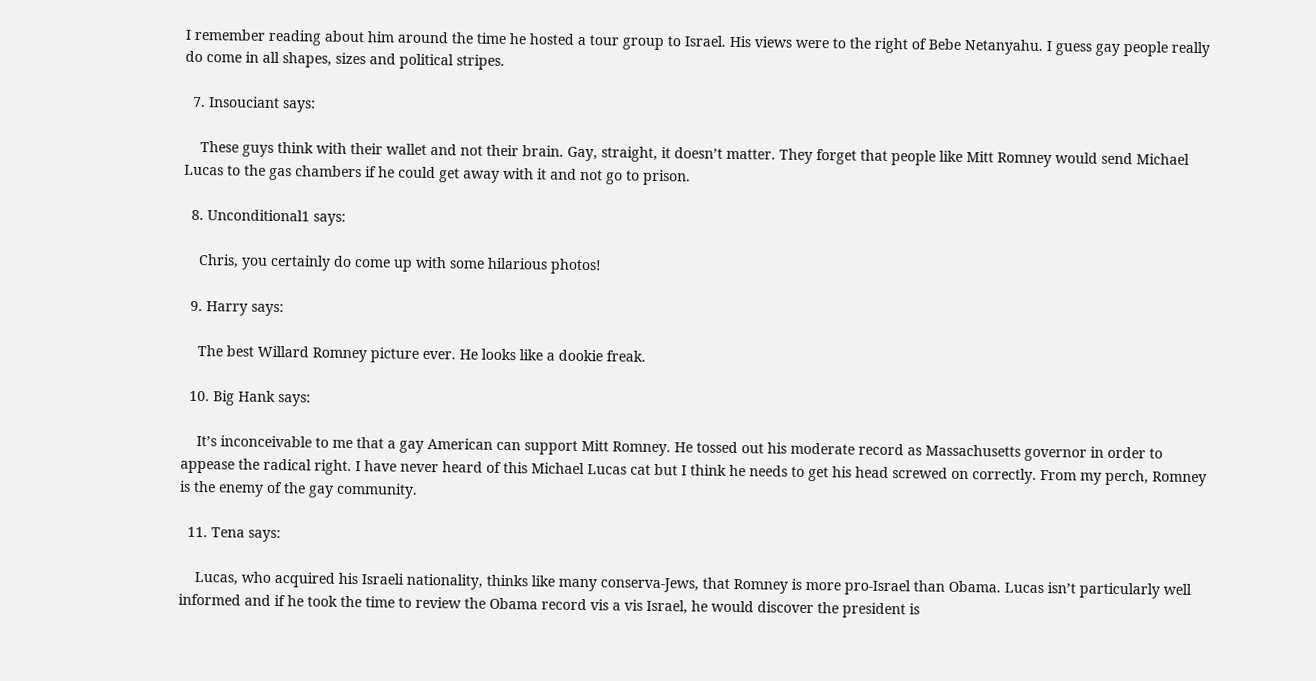I remember reading about him around the time he hosted a tour group to Israel. His views were to the right of Bebe Netanyahu. I guess gay people really do come in all shapes, sizes and political stripes.

  7. Insouciant says:

    These guys think with their wallet and not their brain. Gay, straight, it doesn’t matter. They forget that people like Mitt Romney would send Michael Lucas to the gas chambers if he could get away with it and not go to prison.

  8. Unconditional1 says:

    Chris, you certainly do come up with some hilarious photos!

  9. Harry says:

    The best Willard Romney picture ever. He looks like a dookie freak.

  10. Big Hank says:

    It’s inconceivable to me that a gay American can support Mitt Romney. He tossed out his moderate record as Massachusetts governor in order to appease the radical right. I have never heard of this Michael Lucas cat but I think he needs to get his head screwed on correctly. From my perch, Romney is the enemy of the gay community.

  11. Tena says:

    Lucas, who acquired his Israeli nationality, thinks like many conserva-Jews, that Romney is more pro-Israel than Obama. Lucas isn’t particularly well informed and if he took the time to review the Obama record vis a vis Israel, he would discover the president is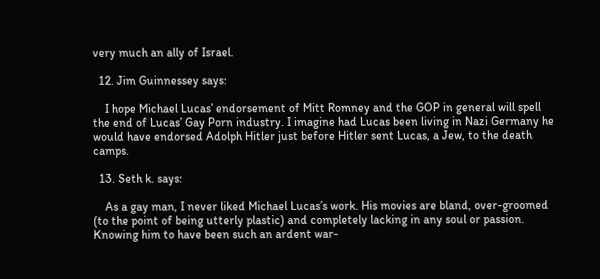very much an ally of Israel.

  12. Jim Guinnessey says:

    I hope Michael Lucas’ endorsement of Mitt Romney and the GOP in general will spell the end of Lucas’ Gay Porn industry. I imagine had Lucas been living in Nazi Germany he would have endorsed Adolph Hitler just before Hitler sent Lucas, a Jew, to the death camps.

  13. Seth k. says:

    As a gay man, I never liked Michael Lucas’s work. His movies are bland, over-groomed (to the point of being utterly plastic) and completely lacking in any soul or passion. Knowing him to have been such an ardent war-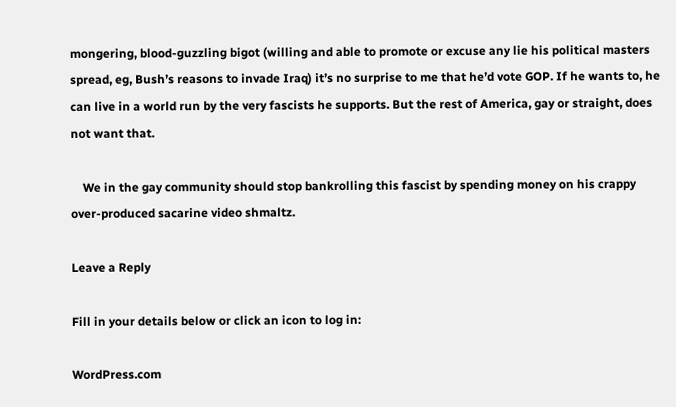mongering, blood-guzzling bigot (willing and able to promote or excuse any lie his political masters spread, eg, Bush’s reasons to invade Iraq) it’s no surprise to me that he’d vote GOP. If he wants to, he can live in a world run by the very fascists he supports. But the rest of America, gay or straight, does not want that.

    We in the gay community should stop bankrolling this fascist by spending money on his crappy over-produced sacarine video shmaltz.

Leave a Reply

Fill in your details below or click an icon to log in:

WordPress.com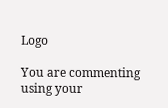Logo

You are commenting using your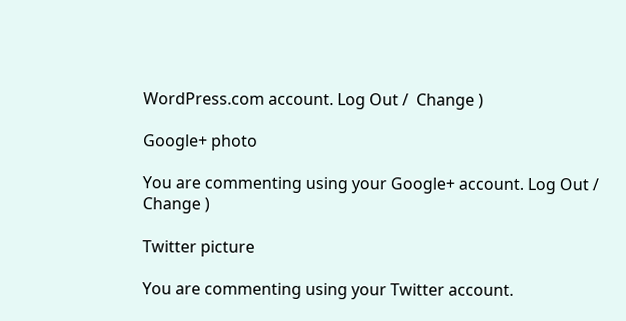WordPress.com account. Log Out /  Change )

Google+ photo

You are commenting using your Google+ account. Log Out /  Change )

Twitter picture

You are commenting using your Twitter account.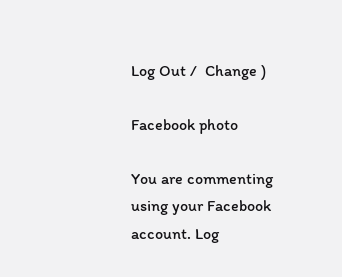Log Out /  Change )

Facebook photo

You are commenting using your Facebook account. Log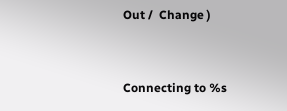Out /  Change )


Connecting to %s